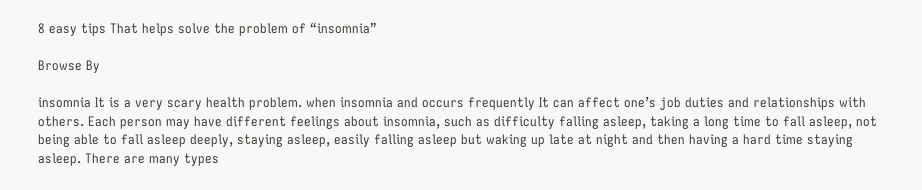8 easy tips That helps solve the problem of “insomnia”

Browse By

insomnia It is a very scary health problem. when insomnia and occurs frequently It can affect one’s job duties and relationships with others. Each person may have different feelings about insomnia, such as difficulty falling asleep, taking a long time to fall asleep, not being able to fall asleep deeply, staying asleep, easily falling asleep but waking up late at night and then having a hard time staying asleep. There are many types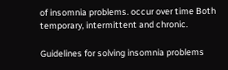of insomnia problems. occur over time Both temporary, intermittent and chronic.

Guidelines for solving insomnia problems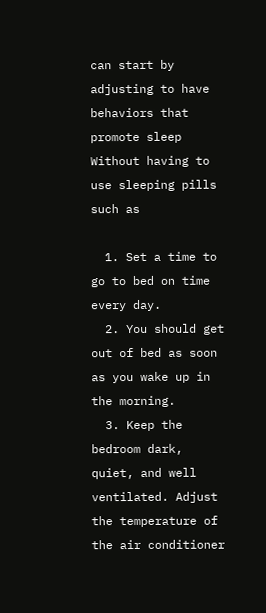can start by adjusting to have behaviors that promote sleep Without having to use sleeping pills such as

  1. Set a time to go to bed on time every day.
  2. You should get out of bed as soon as you wake up in the morning.
  3. Keep the bedroom dark, quiet, and well ventilated. Adjust the temperature of the air conditioner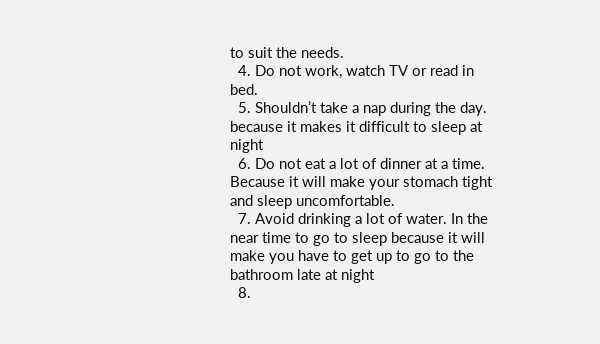to suit the needs.
  4. Do not work, watch TV or read in bed.
  5. Shouldn’t take a nap during the day. because it makes it difficult to sleep at night
  6. Do not eat a lot of dinner at a time. Because it will make your stomach tight and sleep uncomfortable.
  7. Avoid drinking a lot of water. In the near time to go to sleep because it will make you have to get up to go to the bathroom late at night
  8.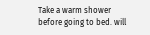Take a warm shower before going to bed. will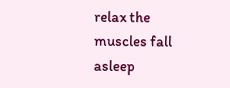relax the muscles fall asleep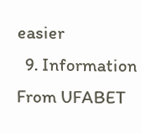easier
  9. Information From UFABET